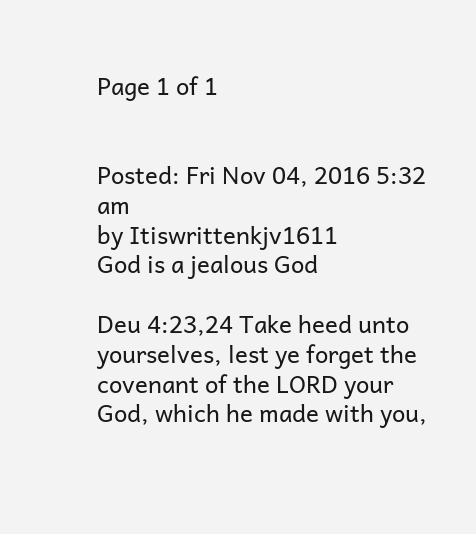Page 1 of 1


Posted: Fri Nov 04, 2016 5:32 am
by Itiswrittenkjv1611
God is a jealous God

Deu 4:23,24 Take heed unto yourselves, lest ye forget the covenant of the LORD your God, which he made with you,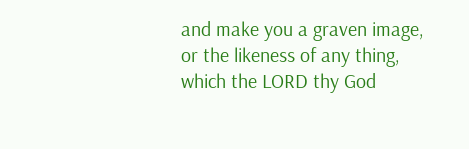and make you a graven image, or the likeness of any thing, which the LORD thy God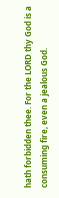hath forbidden thee. For the LORD thy God is a consuming fire, even a jealous God.